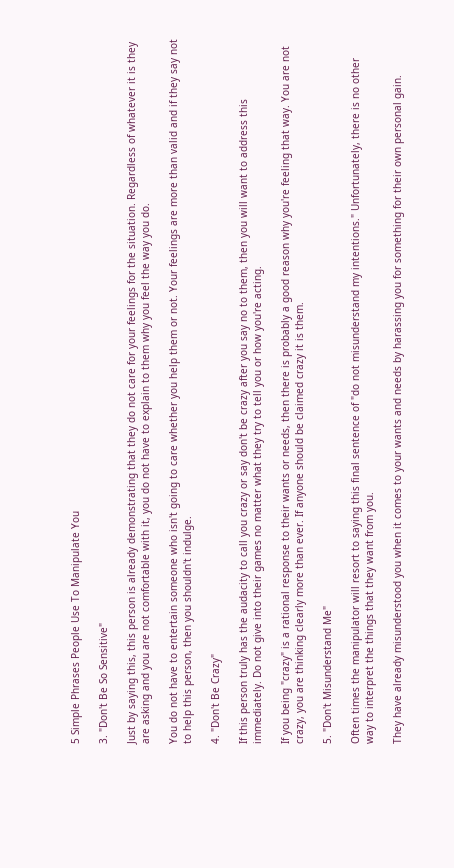5 Simple Phrases People Use To Manipulate You

3. "Don't Be So Sensitive"

Just by saying this, this person is already demonstrating that they do not care for your feelings for the situation. Regardless of whatever it is they are asking and you are not comfortable with it, you do not have to explain to them why you feel the way you do.

You do not have to entertain someone who isn't going to care whether you help them or not. Your feelings are more than valid and if they say not to help this person, then you shouldn't indulge.

4. "Don't Be Crazy"

If this person truly has the audacity to call you crazy or say don't be crazy after you say no to them, then you will want to address this immediately. Do not give into their games no matter what they try to tell you or how you're acting.

If you being "crazy" is a rational response to their wants or needs, then there is probably a good reason why you're feeling that way. You are not crazy, you are thinking clearly more than ever. If anyone should be claimed crazy it is them.

5. "Don't Misunderstand Me"

Often times the manipulator will resort to saying this final sentence of "do not misunderstand my intentions." Unfortunately, there is no other way to interpret the things that they want from you.

They have already misunderstood you when it comes to your wants and needs by harassing you for something for their own personal gain.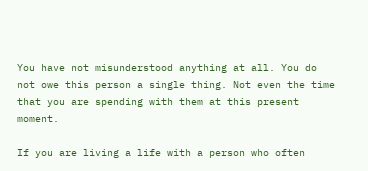You have not misunderstood anything at all. You do not owe this person a single thing. Not even the time that you are spending with them at this present moment.

If you are living a life with a person who often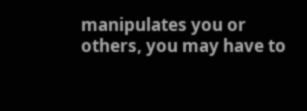manipulates you or others, you may have to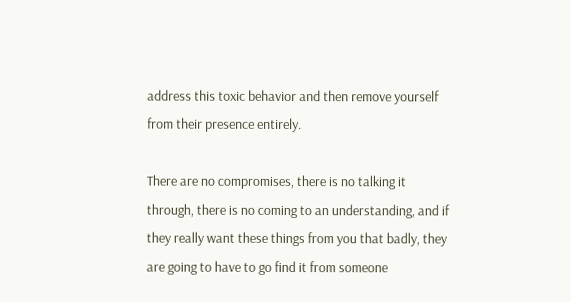address this toxic behavior and then remove yourself from their presence entirely.

There are no compromises, there is no talking it through, there is no coming to an understanding, and if they really want these things from you that badly, they are going to have to go find it from someone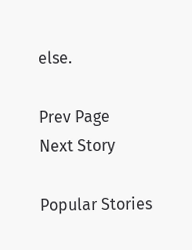else.

Prev Page
Next Story

Popular Stories